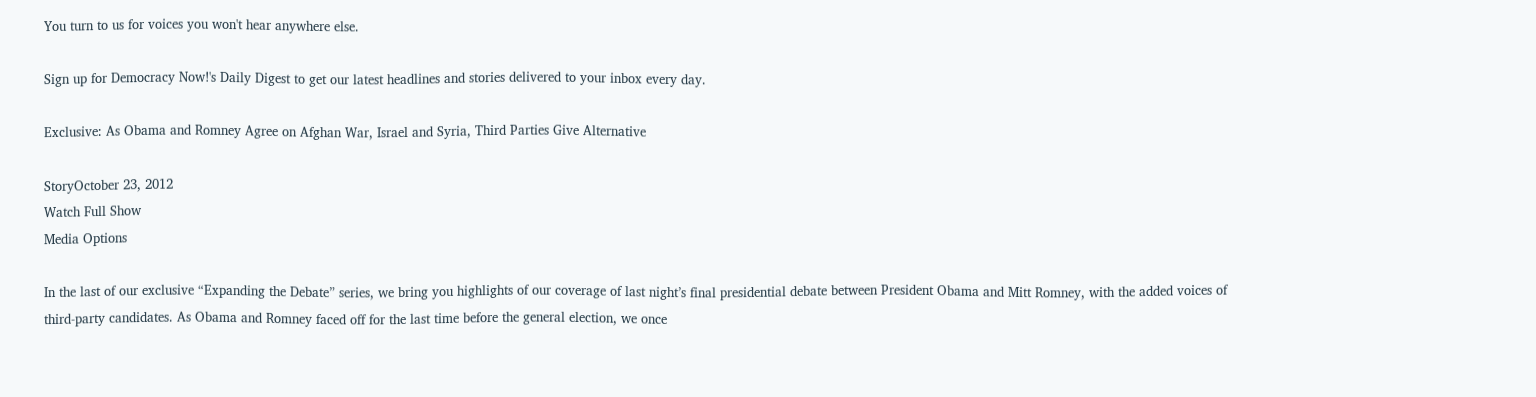You turn to us for voices you won't hear anywhere else.

Sign up for Democracy Now!'s Daily Digest to get our latest headlines and stories delivered to your inbox every day.

Exclusive: As Obama and Romney Agree on Afghan War, Israel and Syria, Third Parties Give Alternative

StoryOctober 23, 2012
Watch Full Show
Media Options

In the last of our exclusive “Expanding the Debate” series, we bring you highlights of our coverage of last night’s final presidential debate between President Obama and Mitt Romney, with the added voices of third-party candidates. As Obama and Romney faced off for the last time before the general election, we once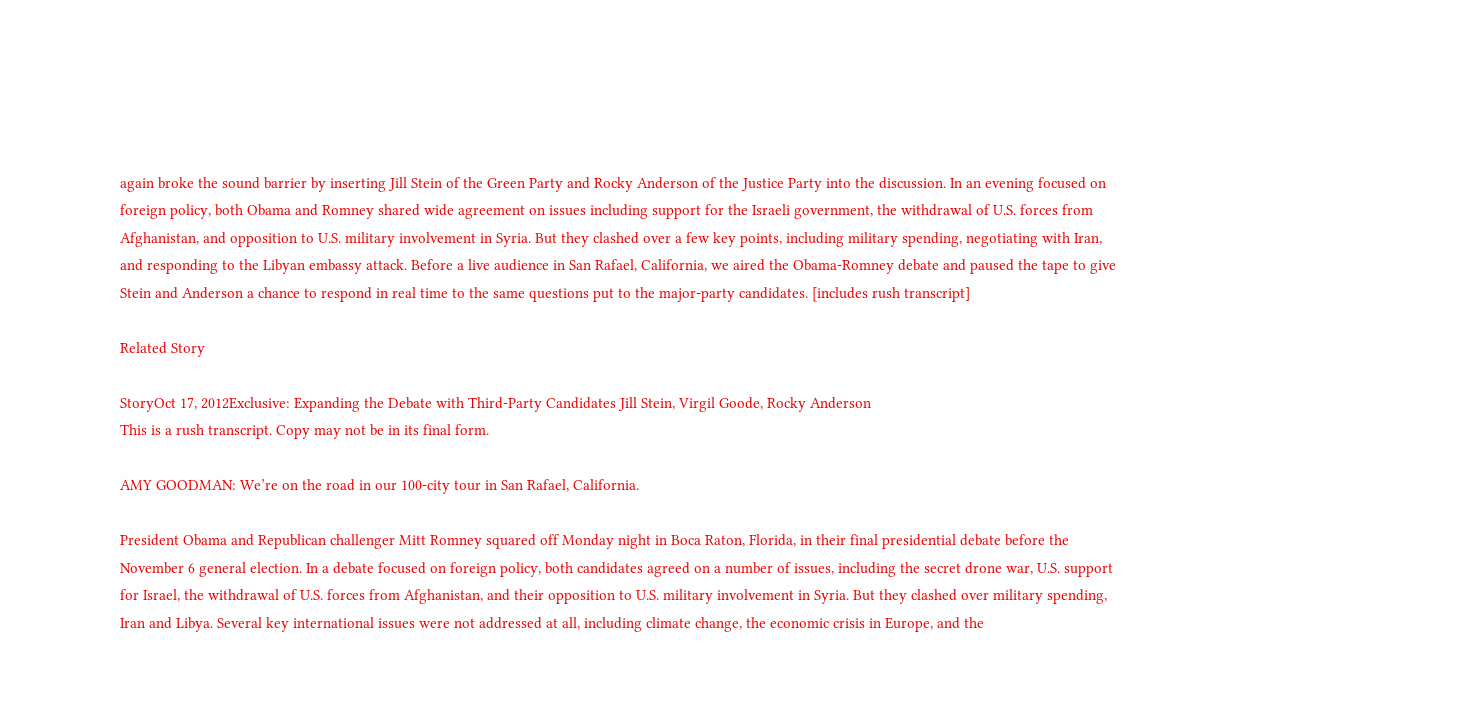again broke the sound barrier by inserting Jill Stein of the Green Party and Rocky Anderson of the Justice Party into the discussion. In an evening focused on foreign policy, both Obama and Romney shared wide agreement on issues including support for the Israeli government, the withdrawal of U.S. forces from Afghanistan, and opposition to U.S. military involvement in Syria. But they clashed over a few key points, including military spending, negotiating with Iran, and responding to the Libyan embassy attack. Before a live audience in San Rafael, California, we aired the Obama-Romney debate and paused the tape to give Stein and Anderson a chance to respond in real time to the same questions put to the major-party candidates. [includes rush transcript]

Related Story

StoryOct 17, 2012Exclusive: Expanding the Debate with Third-Party Candidates Jill Stein, Virgil Goode, Rocky Anderson
This is a rush transcript. Copy may not be in its final form.

AMY GOODMAN: We’re on the road in our 100-city tour in San Rafael, California.

President Obama and Republican challenger Mitt Romney squared off Monday night in Boca Raton, Florida, in their final presidential debate before the November 6 general election. In a debate focused on foreign policy, both candidates agreed on a number of issues, including the secret drone war, U.S. support for Israel, the withdrawal of U.S. forces from Afghanistan, and their opposition to U.S. military involvement in Syria. But they clashed over military spending, Iran and Libya. Several key international issues were not addressed at all, including climate change, the economic crisis in Europe, and the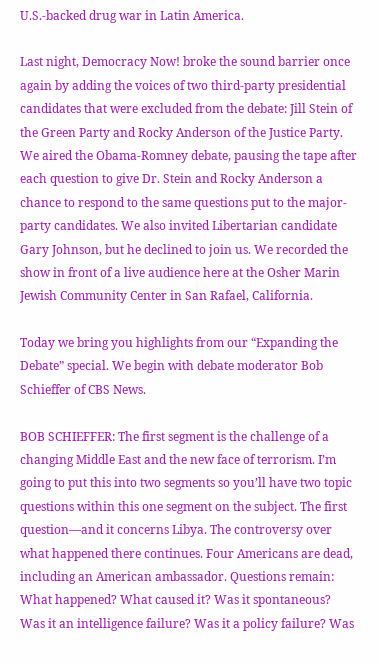U.S.-backed drug war in Latin America.

Last night, Democracy Now! broke the sound barrier once again by adding the voices of two third-party presidential candidates that were excluded from the debate: Jill Stein of the Green Party and Rocky Anderson of the Justice Party. We aired the Obama-Romney debate, pausing the tape after each question to give Dr. Stein and Rocky Anderson a chance to respond to the same questions put to the major-party candidates. We also invited Libertarian candidate Gary Johnson, but he declined to join us. We recorded the show in front of a live audience here at the Osher Marin Jewish Community Center in San Rafael, California.

Today we bring you highlights from our “Expanding the Debate” special. We begin with debate moderator Bob Schieffer of CBS News.

BOB SCHIEFFER: The first segment is the challenge of a changing Middle East and the new face of terrorism. I’m going to put this into two segments so you’ll have two topic questions within this one segment on the subject. The first question—and it concerns Libya. The controversy over what happened there continues. Four Americans are dead, including an American ambassador. Questions remain: What happened? What caused it? Was it spontaneous? Was it an intelligence failure? Was it a policy failure? Was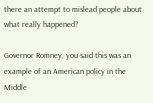there an attempt to mislead people about what really happened?

Governor Romney, you said this was an example of an American policy in the Middle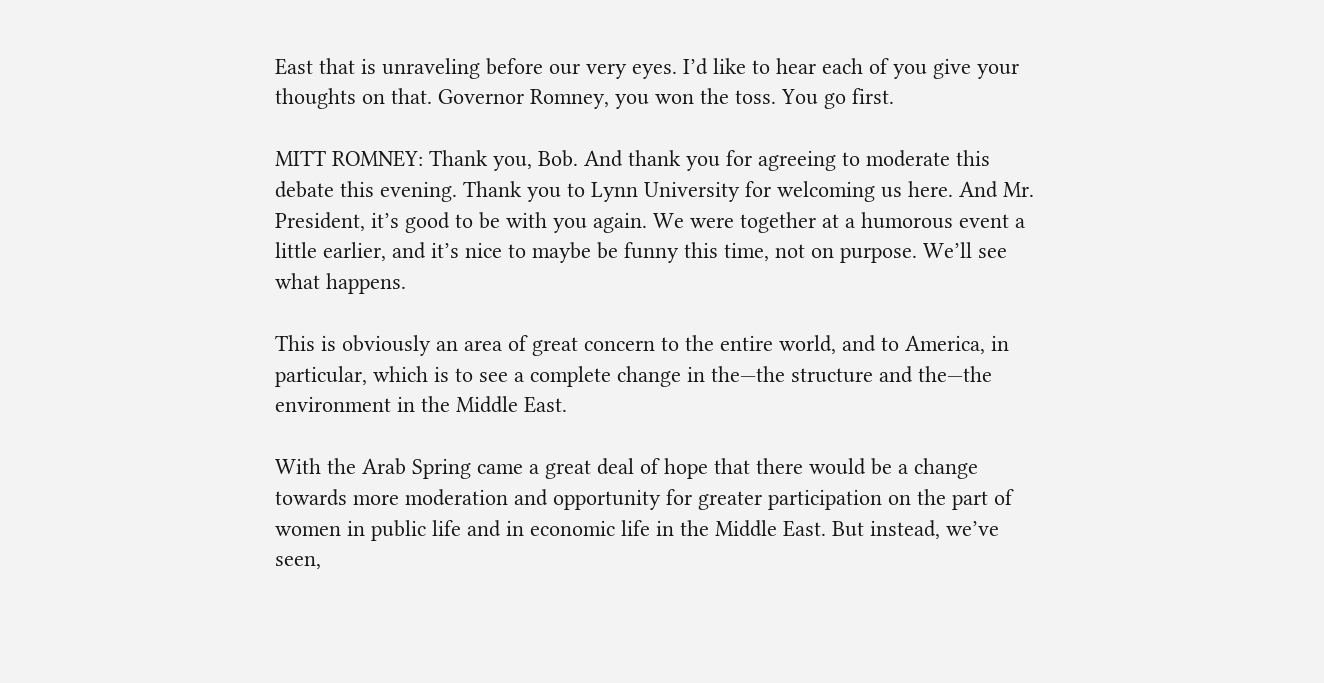East that is unraveling before our very eyes. I’d like to hear each of you give your thoughts on that. Governor Romney, you won the toss. You go first.

MITT ROMNEY: Thank you, Bob. And thank you for agreeing to moderate this debate this evening. Thank you to Lynn University for welcoming us here. And Mr. President, it’s good to be with you again. We were together at a humorous event a little earlier, and it’s nice to maybe be funny this time, not on purpose. We’ll see what happens.

This is obviously an area of great concern to the entire world, and to America, in particular, which is to see a complete change in the—the structure and the—the environment in the Middle East.

With the Arab Spring came a great deal of hope that there would be a change towards more moderation and opportunity for greater participation on the part of women in public life and in economic life in the Middle East. But instead, we’ve seen,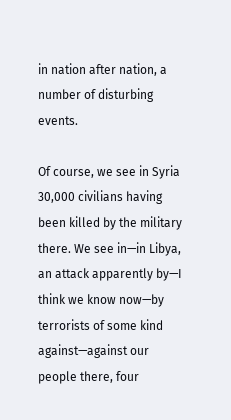in nation after nation, a number of disturbing events.

Of course, we see in Syria 30,000 civilians having been killed by the military there. We see in—in Libya, an attack apparently by—I think we know now—by terrorists of some kind against—against our people there, four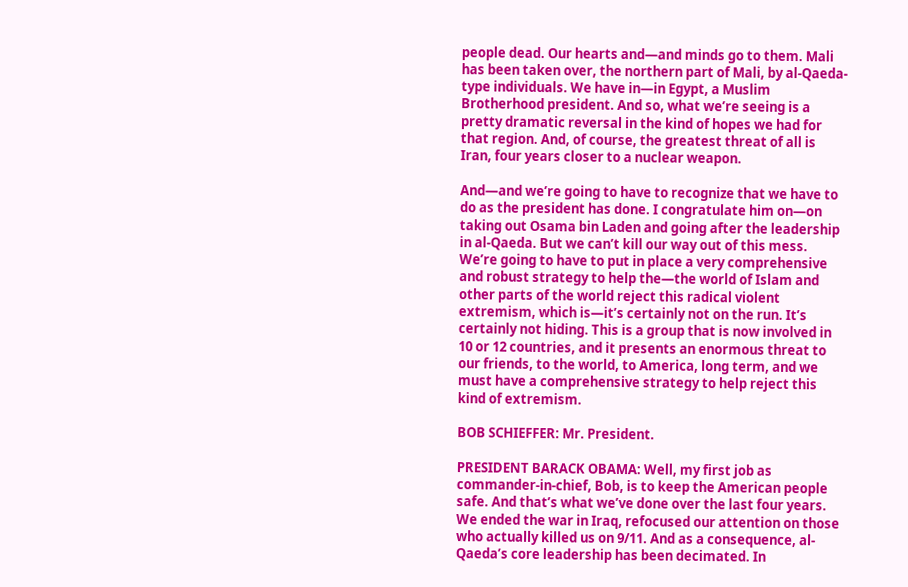people dead. Our hearts and—and minds go to them. Mali has been taken over, the northern part of Mali, by al-Qaeda-type individuals. We have in—in Egypt, a Muslim Brotherhood president. And so, what we’re seeing is a pretty dramatic reversal in the kind of hopes we had for that region. And, of course, the greatest threat of all is Iran, four years closer to a nuclear weapon.

And—and we’re going to have to recognize that we have to do as the president has done. I congratulate him on—on taking out Osama bin Laden and going after the leadership in al-Qaeda. But we can’t kill our way out of this mess. We’re going to have to put in place a very comprehensive and robust strategy to help the—the world of Islam and other parts of the world reject this radical violent extremism, which is—it’s certainly not on the run. It’s certainly not hiding. This is a group that is now involved in 10 or 12 countries, and it presents an enormous threat to our friends, to the world, to America, long term, and we must have a comprehensive strategy to help reject this kind of extremism.

BOB SCHIEFFER: Mr. President.

PRESIDENT BARACK OBAMA: Well, my first job as commander-in-chief, Bob, is to keep the American people safe. And that’s what we’ve done over the last four years. We ended the war in Iraq, refocused our attention on those who actually killed us on 9/11. And as a consequence, al-Qaeda’s core leadership has been decimated. In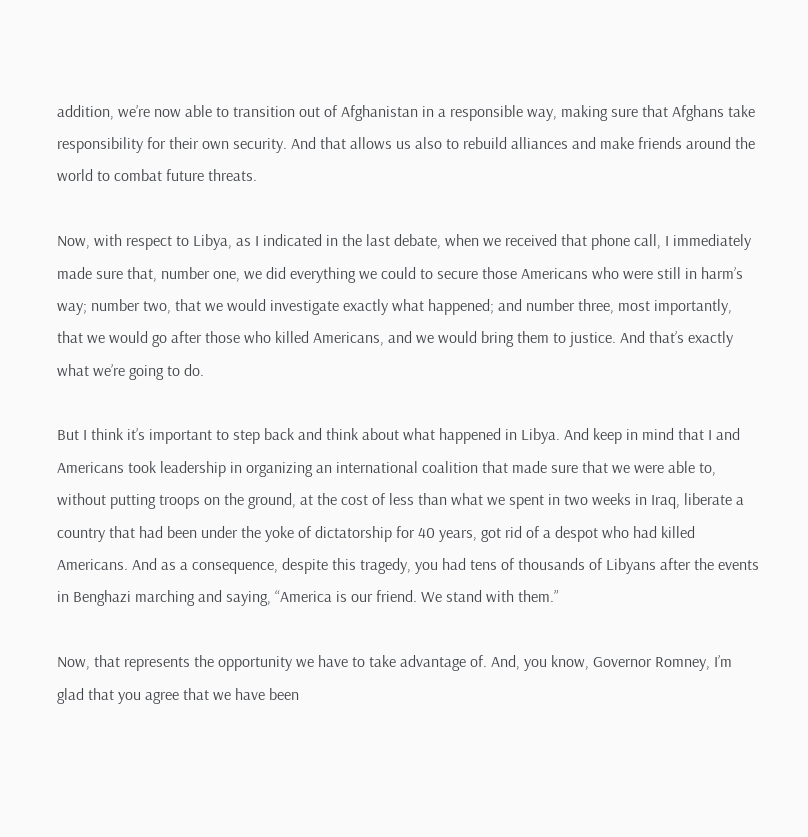addition, we’re now able to transition out of Afghanistan in a responsible way, making sure that Afghans take responsibility for their own security. And that allows us also to rebuild alliances and make friends around the world to combat future threats.

Now, with respect to Libya, as I indicated in the last debate, when we received that phone call, I immediately made sure that, number one, we did everything we could to secure those Americans who were still in harm’s way; number two, that we would investigate exactly what happened; and number three, most importantly, that we would go after those who killed Americans, and we would bring them to justice. And that’s exactly what we’re going to do.

But I think it’s important to step back and think about what happened in Libya. And keep in mind that I and Americans took leadership in organizing an international coalition that made sure that we were able to, without putting troops on the ground, at the cost of less than what we spent in two weeks in Iraq, liberate a country that had been under the yoke of dictatorship for 40 years, got rid of a despot who had killed Americans. And as a consequence, despite this tragedy, you had tens of thousands of Libyans after the events in Benghazi marching and saying, “America is our friend. We stand with them.”

Now, that represents the opportunity we have to take advantage of. And, you know, Governor Romney, I’m glad that you agree that we have been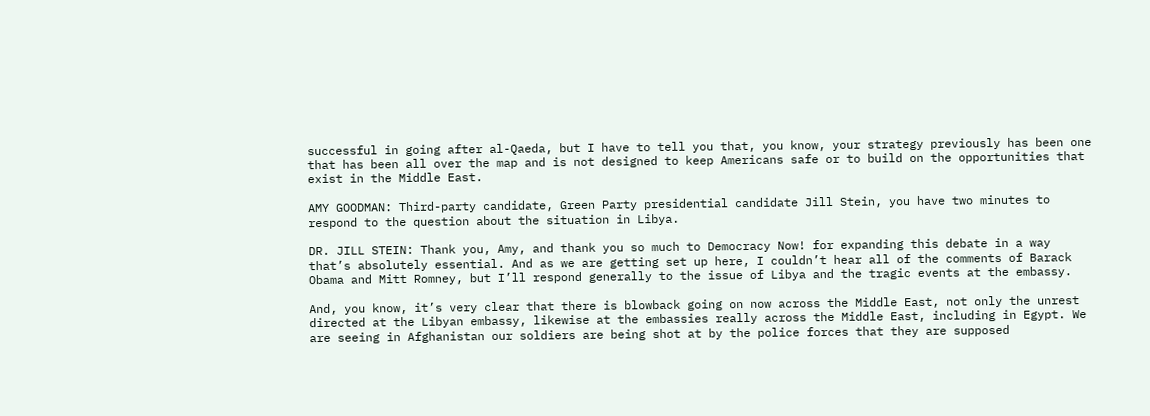successful in going after al-Qaeda, but I have to tell you that, you know, your strategy previously has been one that has been all over the map and is not designed to keep Americans safe or to build on the opportunities that exist in the Middle East.

AMY GOODMAN: Third-party candidate, Green Party presidential candidate Jill Stein, you have two minutes to respond to the question about the situation in Libya.

DR. JILL STEIN: Thank you, Amy, and thank you so much to Democracy Now! for expanding this debate in a way that’s absolutely essential. And as we are getting set up here, I couldn’t hear all of the comments of Barack Obama and Mitt Romney, but I’ll respond generally to the issue of Libya and the tragic events at the embassy.

And, you know, it’s very clear that there is blowback going on now across the Middle East, not only the unrest directed at the Libyan embassy, likewise at the embassies really across the Middle East, including in Egypt. We are seeing in Afghanistan our soldiers are being shot at by the police forces that they are supposed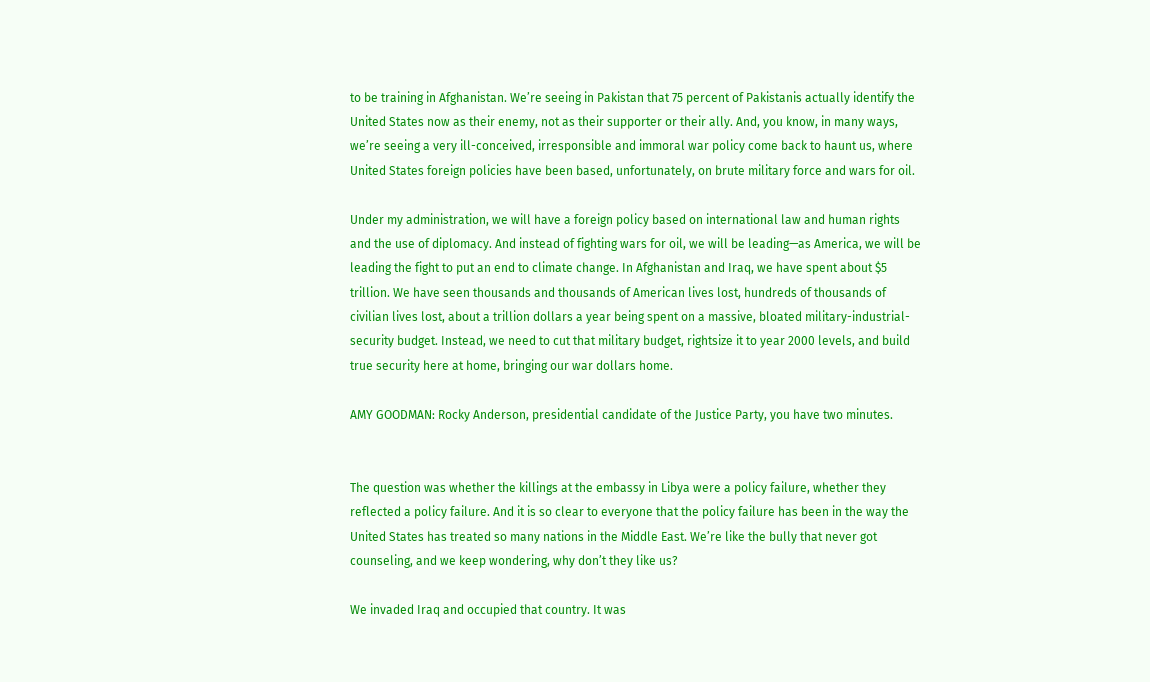to be training in Afghanistan. We’re seeing in Pakistan that 75 percent of Pakistanis actually identify the United States now as their enemy, not as their supporter or their ally. And, you know, in many ways, we’re seeing a very ill-conceived, irresponsible and immoral war policy come back to haunt us, where United States foreign policies have been based, unfortunately, on brute military force and wars for oil.

Under my administration, we will have a foreign policy based on international law and human rights and the use of diplomacy. And instead of fighting wars for oil, we will be leading—as America, we will be leading the fight to put an end to climate change. In Afghanistan and Iraq, we have spent about $5 trillion. We have seen thousands and thousands of American lives lost, hundreds of thousands of civilian lives lost, about a trillion dollars a year being spent on a massive, bloated military-industrial-security budget. Instead, we need to cut that military budget, rightsize it to year 2000 levels, and build true security here at home, bringing our war dollars home.

AMY GOODMAN: Rocky Anderson, presidential candidate of the Justice Party, you have two minutes.


The question was whether the killings at the embassy in Libya were a policy failure, whether they reflected a policy failure. And it is so clear to everyone that the policy failure has been in the way the United States has treated so many nations in the Middle East. We’re like the bully that never got counseling, and we keep wondering, why don’t they like us?

We invaded Iraq and occupied that country. It was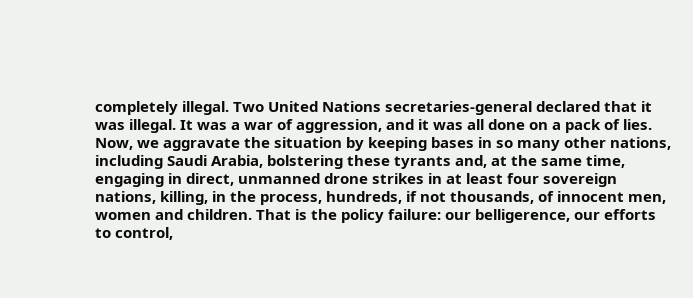completely illegal. Two United Nations secretaries-general declared that it was illegal. It was a war of aggression, and it was all done on a pack of lies. Now, we aggravate the situation by keeping bases in so many other nations, including Saudi Arabia, bolstering these tyrants and, at the same time, engaging in direct, unmanned drone strikes in at least four sovereign nations, killing, in the process, hundreds, if not thousands, of innocent men, women and children. That is the policy failure: our belligerence, our efforts to control,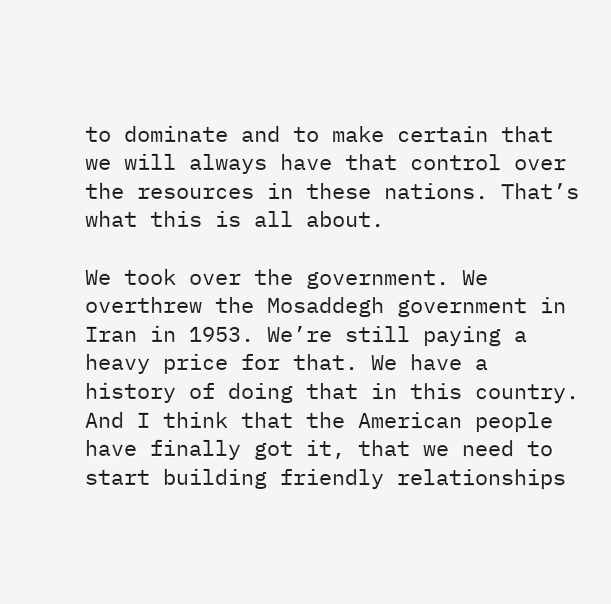to dominate and to make certain that we will always have that control over the resources in these nations. That’s what this is all about.

We took over the government. We overthrew the Mosaddegh government in Iran in 1953. We’re still paying a heavy price for that. We have a history of doing that in this country. And I think that the American people have finally got it, that we need to start building friendly relationships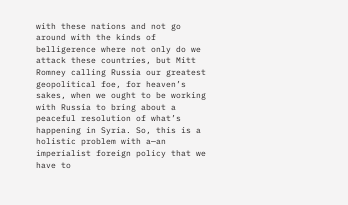with these nations and not go around with the kinds of belligerence where not only do we attack these countries, but Mitt Romney calling Russia our greatest geopolitical foe, for heaven’s sakes, when we ought to be working with Russia to bring about a peaceful resolution of what’s happening in Syria. So, this is a holistic problem with a—an imperialist foreign policy that we have to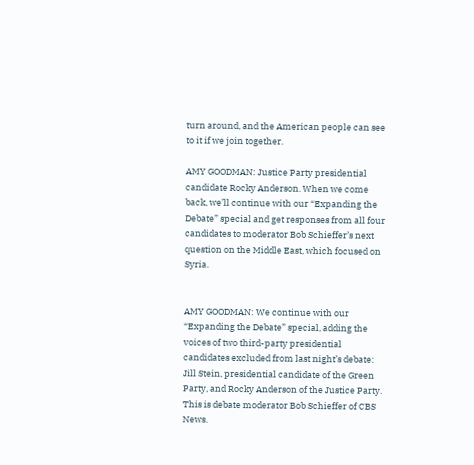turn around, and the American people can see to it if we join together.

AMY GOODMAN: Justice Party presidential candidate Rocky Anderson. When we come back, we’ll continue with our “Expanding the Debate” special and get responses from all four candidates to moderator Bob Schieffer’s next question on the Middle East, which focused on Syria.


AMY GOODMAN: We continue with our “Expanding the Debate” special, adding the voices of two third-party presidential candidates excluded from last night’s debate: Jill Stein, presidential candidate of the Green Party, and Rocky Anderson of the Justice Party. This is debate moderator Bob Schieffer of CBS News.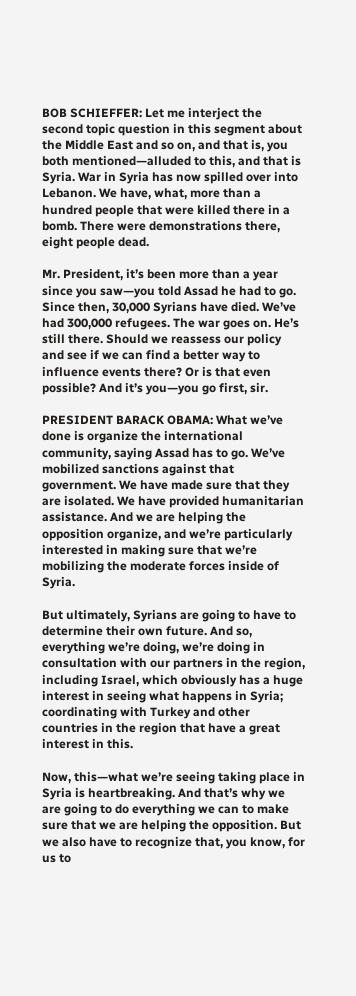BOB SCHIEFFER: Let me interject the second topic question in this segment about the Middle East and so on, and that is, you both mentioned—alluded to this, and that is Syria. War in Syria has now spilled over into Lebanon. We have, what, more than a hundred people that were killed there in a bomb. There were demonstrations there, eight people dead.

Mr. President, it’s been more than a year since you saw—you told Assad he had to go. Since then, 30,000 Syrians have died. We’ve had 300,000 refugees. The war goes on. He’s still there. Should we reassess our policy and see if we can find a better way to influence events there? Or is that even possible? And it’s you—you go first, sir.

PRESIDENT BARACK OBAMA: What we’ve done is organize the international community, saying Assad has to go. We’ve mobilized sanctions against that government. We have made sure that they are isolated. We have provided humanitarian assistance. And we are helping the opposition organize, and we’re particularly interested in making sure that we’re mobilizing the moderate forces inside of Syria.

But ultimately, Syrians are going to have to determine their own future. And so, everything we’re doing, we’re doing in consultation with our partners in the region, including Israel, which obviously has a huge interest in seeing what happens in Syria; coordinating with Turkey and other countries in the region that have a great interest in this.

Now, this—what we’re seeing taking place in Syria is heartbreaking. And that’s why we are going to do everything we can to make sure that we are helping the opposition. But we also have to recognize that, you know, for us to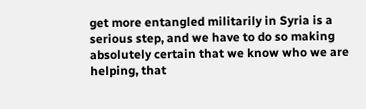get more entangled militarily in Syria is a serious step, and we have to do so making absolutely certain that we know who we are helping, that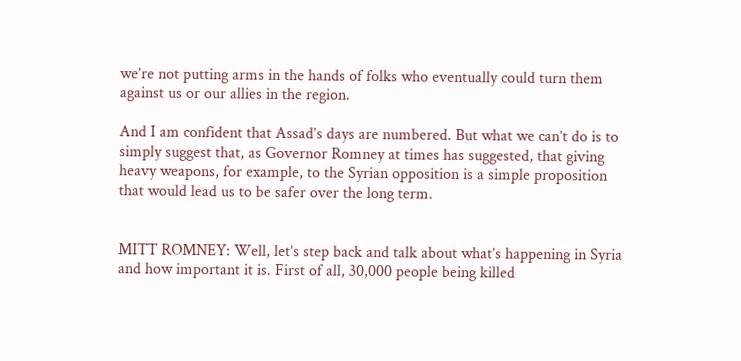we’re not putting arms in the hands of folks who eventually could turn them against us or our allies in the region.

And I am confident that Assad’s days are numbered. But what we can’t do is to simply suggest that, as Governor Romney at times has suggested, that giving heavy weapons, for example, to the Syrian opposition is a simple proposition that would lead us to be safer over the long term.


MITT ROMNEY: Well, let’s step back and talk about what’s happening in Syria and how important it is. First of all, 30,000 people being killed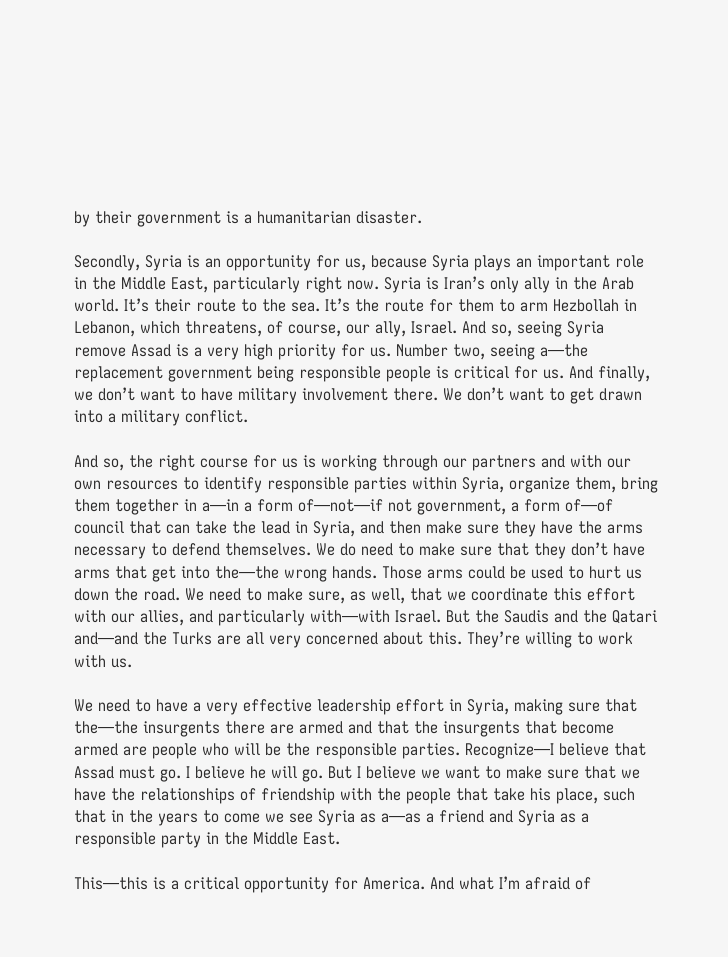by their government is a humanitarian disaster.

Secondly, Syria is an opportunity for us, because Syria plays an important role in the Middle East, particularly right now. Syria is Iran’s only ally in the Arab world. It’s their route to the sea. It’s the route for them to arm Hezbollah in Lebanon, which threatens, of course, our ally, Israel. And so, seeing Syria remove Assad is a very high priority for us. Number two, seeing a—the replacement government being responsible people is critical for us. And finally, we don’t want to have military involvement there. We don’t want to get drawn into a military conflict.

And so, the right course for us is working through our partners and with our own resources to identify responsible parties within Syria, organize them, bring them together in a—in a form of—not—if not government, a form of—of council that can take the lead in Syria, and then make sure they have the arms necessary to defend themselves. We do need to make sure that they don’t have arms that get into the—the wrong hands. Those arms could be used to hurt us down the road. We need to make sure, as well, that we coordinate this effort with our allies, and particularly with—with Israel. But the Saudis and the Qatari and—and the Turks are all very concerned about this. They’re willing to work with us.

We need to have a very effective leadership effort in Syria, making sure that the—the insurgents there are armed and that the insurgents that become armed are people who will be the responsible parties. Recognize—I believe that Assad must go. I believe he will go. But I believe we want to make sure that we have the relationships of friendship with the people that take his place, such that in the years to come we see Syria as a—as a friend and Syria as a responsible party in the Middle East.

This—this is a critical opportunity for America. And what I’m afraid of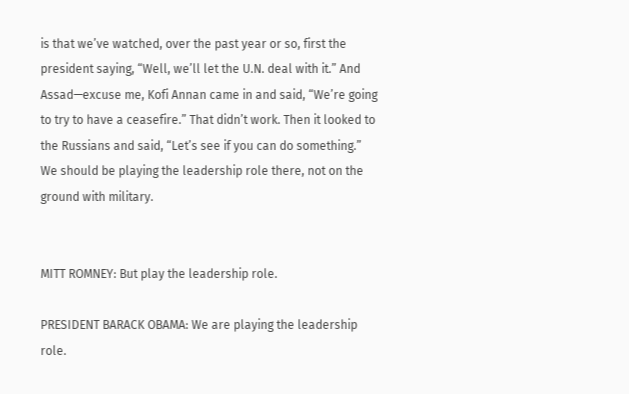is that we’ve watched, over the past year or so, first the president saying, “Well, we’ll let the U.N. deal with it.” And Assad—excuse me, Kofi Annan came in and said, “We’re going to try to have a ceasefire.” That didn’t work. Then it looked to the Russians and said, “Let’s see if you can do something.” We should be playing the leadership role there, not on the ground with military.


MITT ROMNEY: But play the leadership role.

PRESIDENT BARACK OBAMA: We are playing the leadership role.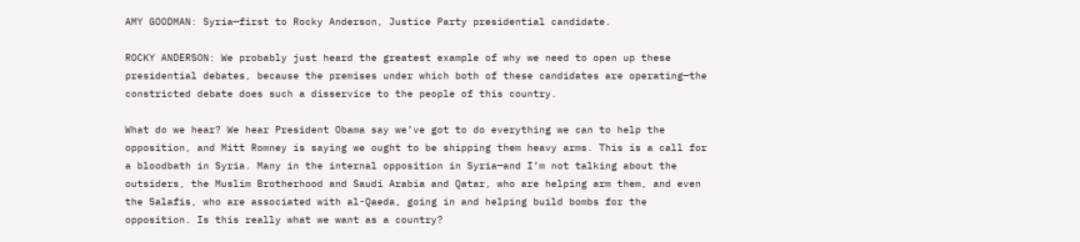AMY GOODMAN: Syria—first to Rocky Anderson, Justice Party presidential candidate.

ROCKY ANDERSON: We probably just heard the greatest example of why we need to open up these presidential debates, because the premises under which both of these candidates are operating—the constricted debate does such a disservice to the people of this country.

What do we hear? We hear President Obama say we’ve got to do everything we can to help the opposition, and Mitt Romney is saying we ought to be shipping them heavy arms. This is a call for a bloodbath in Syria. Many in the internal opposition in Syria—and I’m not talking about the outsiders, the Muslim Brotherhood and Saudi Arabia and Qatar, who are helping arm them, and even the Salafis, who are associated with al-Qaeda, going in and helping build bombs for the opposition. Is this really what we want as a country?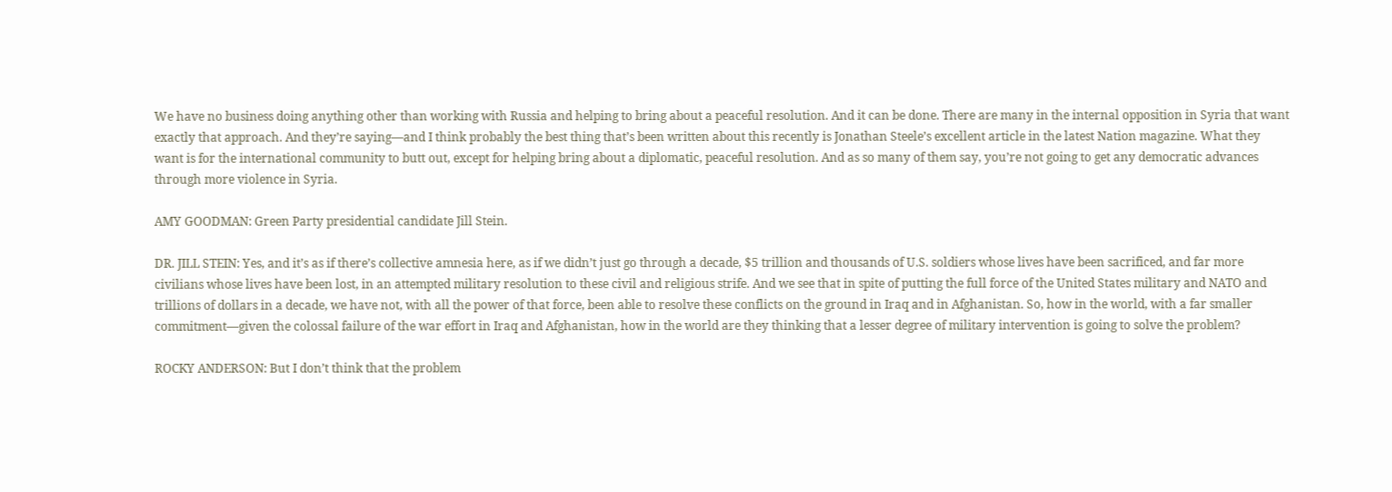We have no business doing anything other than working with Russia and helping to bring about a peaceful resolution. And it can be done. There are many in the internal opposition in Syria that want exactly that approach. And they’re saying—and I think probably the best thing that’s been written about this recently is Jonathan Steele’s excellent article in the latest Nation magazine. What they want is for the international community to butt out, except for helping bring about a diplomatic, peaceful resolution. And as so many of them say, you’re not going to get any democratic advances through more violence in Syria.

AMY GOODMAN: Green Party presidential candidate Jill Stein.

DR. JILL STEIN: Yes, and it’s as if there’s collective amnesia here, as if we didn’t just go through a decade, $5 trillion and thousands of U.S. soldiers whose lives have been sacrificed, and far more civilians whose lives have been lost, in an attempted military resolution to these civil and religious strife. And we see that in spite of putting the full force of the United States military and NATO and trillions of dollars in a decade, we have not, with all the power of that force, been able to resolve these conflicts on the ground in Iraq and in Afghanistan. So, how in the world, with a far smaller commitment—given the colossal failure of the war effort in Iraq and Afghanistan, how in the world are they thinking that a lesser degree of military intervention is going to solve the problem?

ROCKY ANDERSON: But I don’t think that the problem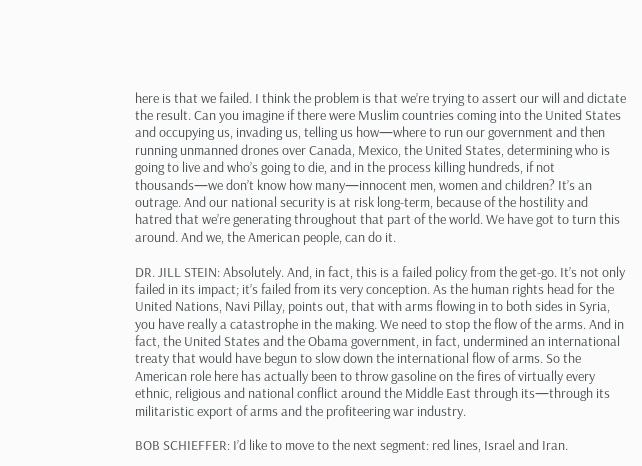here is that we failed. I think the problem is that we’re trying to assert our will and dictate the result. Can you imagine if there were Muslim countries coming into the United States and occupying us, invading us, telling us how—where to run our government and then running unmanned drones over Canada, Mexico, the United States, determining who is going to live and who’s going to die, and in the process killing hundreds, if not thousands—we don’t know how many—innocent men, women and children? It’s an outrage. And our national security is at risk long-term, because of the hostility and hatred that we’re generating throughout that part of the world. We have got to turn this around. And we, the American people, can do it.

DR. JILL STEIN: Absolutely. And, in fact, this is a failed policy from the get-go. It’s not only failed in its impact; it’s failed from its very conception. As the human rights head for the United Nations, Navi Pillay, points out, that with arms flowing in to both sides in Syria, you have really a catastrophe in the making. We need to stop the flow of the arms. And in fact, the United States and the Obama government, in fact, undermined an international treaty that would have begun to slow down the international flow of arms. So the American role here has actually been to throw gasoline on the fires of virtually every ethnic, religious and national conflict around the Middle East through its—through its militaristic export of arms and the profiteering war industry.

BOB SCHIEFFER: I’d like to move to the next segment: red lines, Israel and Iran.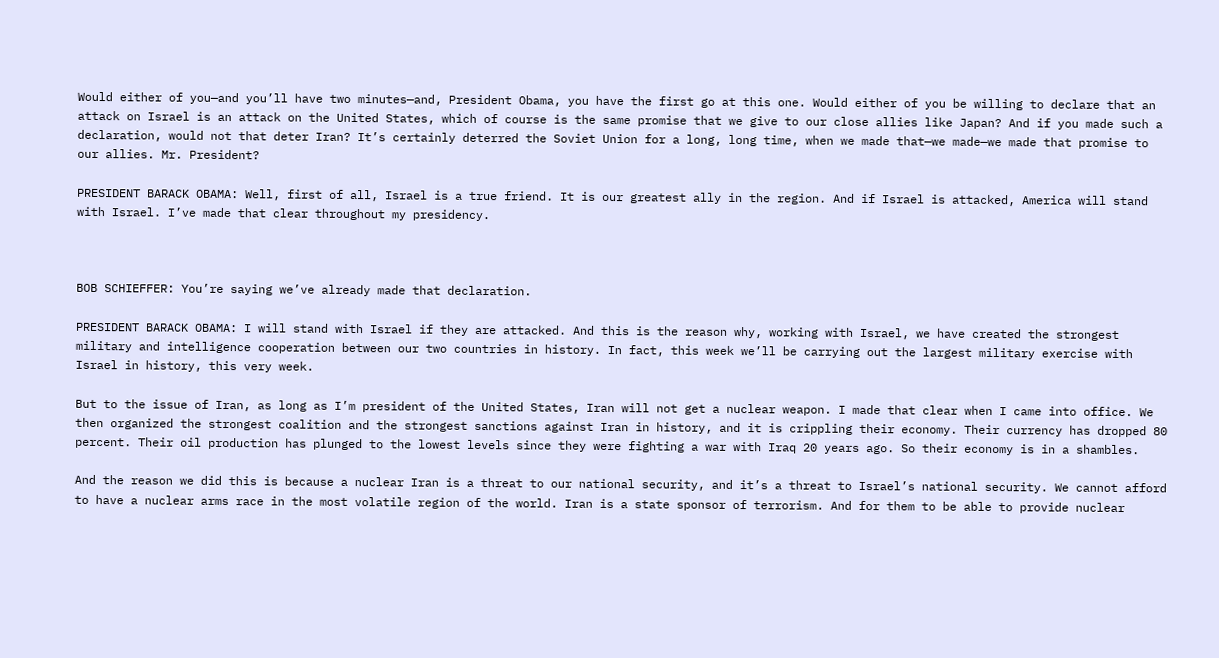Would either of you—and you’ll have two minutes—and, President Obama, you have the first go at this one. Would either of you be willing to declare that an attack on Israel is an attack on the United States, which of course is the same promise that we give to our close allies like Japan? And if you made such a declaration, would not that deter Iran? It’s certainly deterred the Soviet Union for a long, long time, when we made that—we made—we made that promise to our allies. Mr. President?

PRESIDENT BARACK OBAMA: Well, first of all, Israel is a true friend. It is our greatest ally in the region. And if Israel is attacked, America will stand with Israel. I’ve made that clear throughout my presidency.



BOB SCHIEFFER: You’re saying we’ve already made that declaration.

PRESIDENT BARACK OBAMA: I will stand with Israel if they are attacked. And this is the reason why, working with Israel, we have created the strongest military and intelligence cooperation between our two countries in history. In fact, this week we’ll be carrying out the largest military exercise with Israel in history, this very week.

But to the issue of Iran, as long as I’m president of the United States, Iran will not get a nuclear weapon. I made that clear when I came into office. We then organized the strongest coalition and the strongest sanctions against Iran in history, and it is crippling their economy. Their currency has dropped 80 percent. Their oil production has plunged to the lowest levels since they were fighting a war with Iraq 20 years ago. So their economy is in a shambles.

And the reason we did this is because a nuclear Iran is a threat to our national security, and it’s a threat to Israel’s national security. We cannot afford to have a nuclear arms race in the most volatile region of the world. Iran is a state sponsor of terrorism. And for them to be able to provide nuclear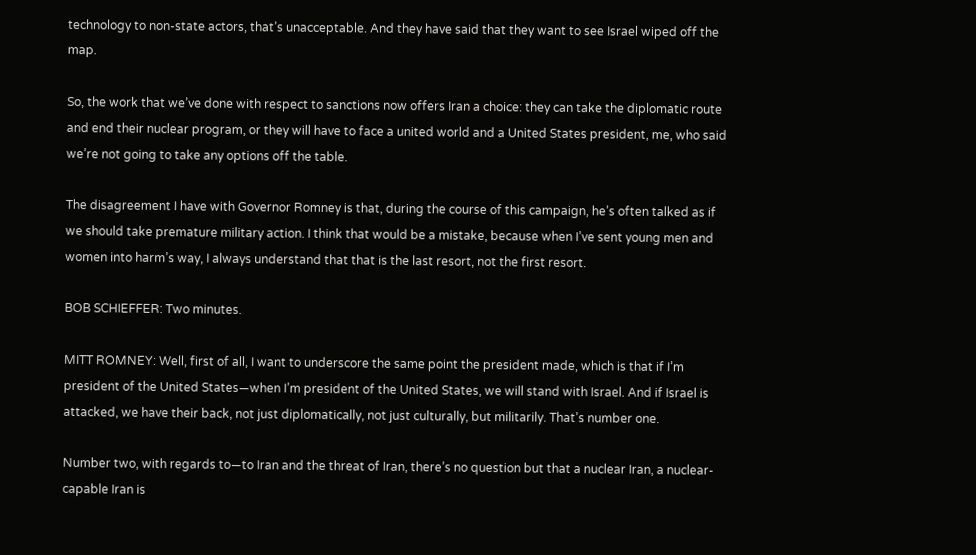technology to non-state actors, that’s unacceptable. And they have said that they want to see Israel wiped off the map.

So, the work that we’ve done with respect to sanctions now offers Iran a choice: they can take the diplomatic route and end their nuclear program, or they will have to face a united world and a United States president, me, who said we’re not going to take any options off the table.

The disagreement I have with Governor Romney is that, during the course of this campaign, he’s often talked as if we should take premature military action. I think that would be a mistake, because when I’ve sent young men and women into harm’s way, I always understand that that is the last resort, not the first resort.

BOB SCHIEFFER: Two minutes.

MITT ROMNEY: Well, first of all, I want to underscore the same point the president made, which is that if I’m president of the United States—when I’m president of the United States, we will stand with Israel. And if Israel is attacked, we have their back, not just diplomatically, not just culturally, but militarily. That’s number one.

Number two, with regards to—to Iran and the threat of Iran, there’s no question but that a nuclear Iran, a nuclear-capable Iran is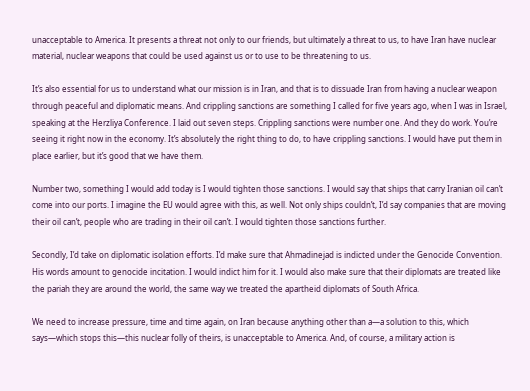unacceptable to America. It presents a threat not only to our friends, but ultimately a threat to us, to have Iran have nuclear material, nuclear weapons that could be used against us or to use to be threatening to us.

It’s also essential for us to understand what our mission is in Iran, and that is to dissuade Iran from having a nuclear weapon through peaceful and diplomatic means. And crippling sanctions are something I called for five years ago, when I was in Israel, speaking at the Herzliya Conference. I laid out seven steps. Crippling sanctions were number one. And they do work. You’re seeing it right now in the economy. It’s absolutely the right thing to do, to have crippling sanctions. I would have put them in place earlier, but it’s good that we have them.

Number two, something I would add today is I would tighten those sanctions. I would say that ships that carry Iranian oil can’t come into our ports. I imagine the EU would agree with this, as well. Not only ships couldn’t, I’d say companies that are moving their oil can’t, people who are trading in their oil can’t. I would tighten those sanctions further.

Secondly, I’d take on diplomatic isolation efforts. I’d make sure that Ahmadinejad is indicted under the Genocide Convention. His words amount to genocide incitation. I would indict him for it. I would also make sure that their diplomats are treated like the pariah they are around the world, the same way we treated the apartheid diplomats of South Africa.

We need to increase pressure, time and time again, on Iran because anything other than a—a solution to this, which says—which stops this—this nuclear folly of theirs, is unacceptable to America. And, of course, a military action is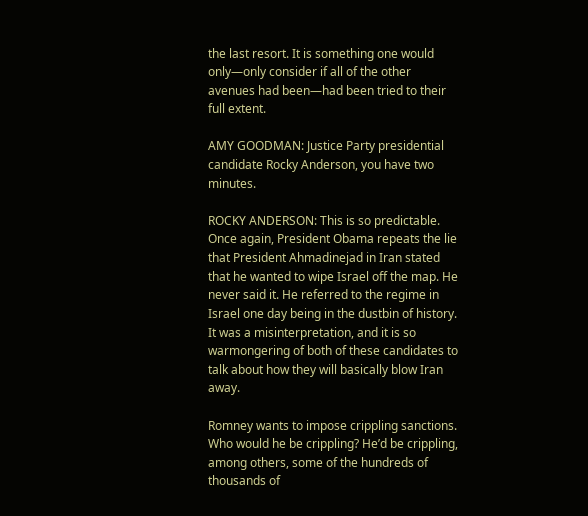the last resort. It is something one would only—only consider if all of the other avenues had been—had been tried to their full extent.

AMY GOODMAN: Justice Party presidential candidate Rocky Anderson, you have two minutes.

ROCKY ANDERSON: This is so predictable. Once again, President Obama repeats the lie that President Ahmadinejad in Iran stated that he wanted to wipe Israel off the map. He never said it. He referred to the regime in Israel one day being in the dustbin of history. It was a misinterpretation, and it is so warmongering of both of these candidates to talk about how they will basically blow Iran away.

Romney wants to impose crippling sanctions. Who would he be crippling? He’d be crippling, among others, some of the hundreds of thousands of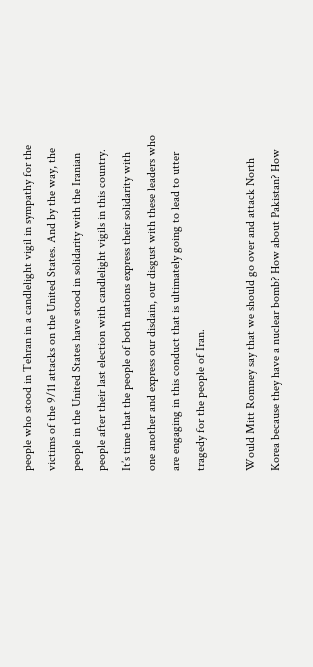people who stood in Tehran in a candlelight vigil in sympathy for the victims of the 9/11 attacks on the United States. And by the way, the people in the United States have stood in solidarity with the Iranian people after their last election with candlelight vigils in this country. It’s time that the people of both nations express their solidarity with one another and express our disdain, our disgust with these leaders who are engaging in this conduct that is ultimately going to lead to utter tragedy for the people of Iran.

Would Mitt Romney say that we should go over and attack North Korea because they have a nuclear bomb? How about Pakistan? How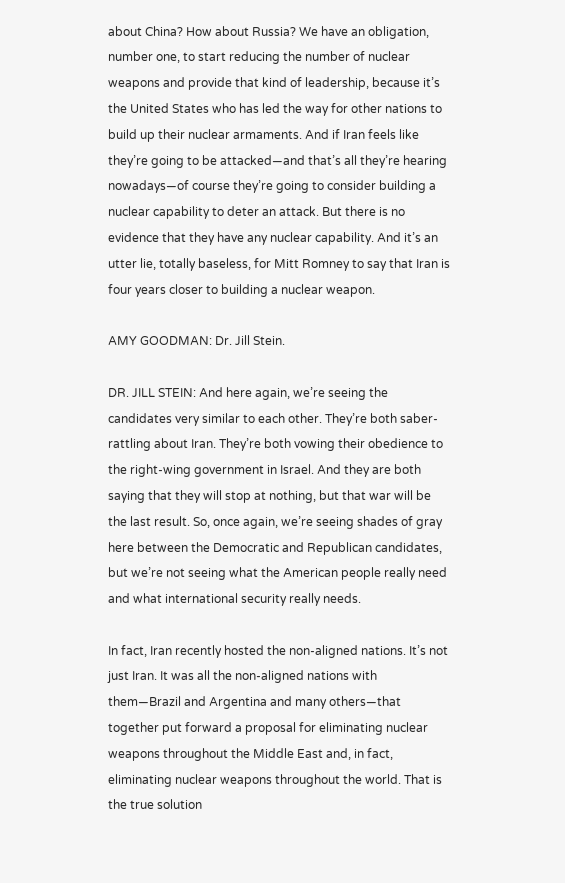about China? How about Russia? We have an obligation, number one, to start reducing the number of nuclear weapons and provide that kind of leadership, because it’s the United States who has led the way for other nations to build up their nuclear armaments. And if Iran feels like they’re going to be attacked—and that’s all they’re hearing nowadays—of course they’re going to consider building a nuclear capability to deter an attack. But there is no evidence that they have any nuclear capability. And it’s an utter lie, totally baseless, for Mitt Romney to say that Iran is four years closer to building a nuclear weapon.

AMY GOODMAN: Dr. Jill Stein.

DR. JILL STEIN: And here again, we’re seeing the candidates very similar to each other. They’re both saber-rattling about Iran. They’re both vowing their obedience to the right-wing government in Israel. And they are both saying that they will stop at nothing, but that war will be the last result. So, once again, we’re seeing shades of gray here between the Democratic and Republican candidates, but we’re not seeing what the American people really need and what international security really needs.

In fact, Iran recently hosted the non-aligned nations. It’s not just Iran. It was all the non-aligned nations with them—Brazil and Argentina and many others—that together put forward a proposal for eliminating nuclear weapons throughout the Middle East and, in fact, eliminating nuclear weapons throughout the world. That is the true solution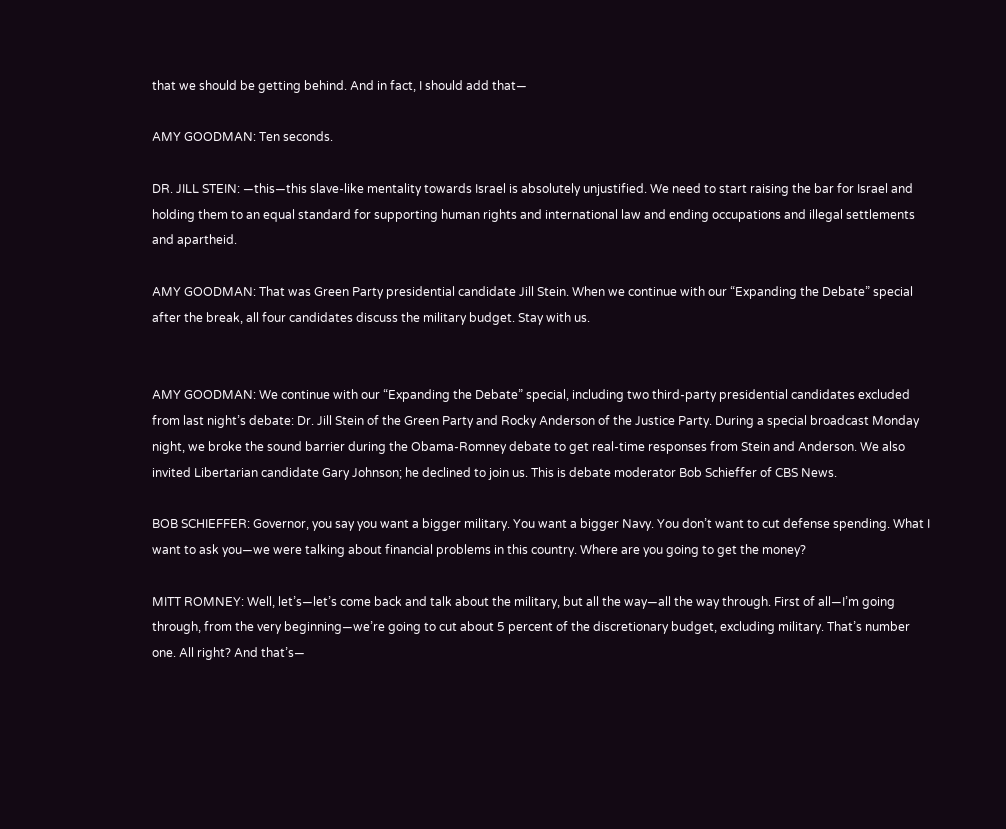that we should be getting behind. And in fact, I should add that—

AMY GOODMAN: Ten seconds.

DR. JILL STEIN: —this—this slave-like mentality towards Israel is absolutely unjustified. We need to start raising the bar for Israel and holding them to an equal standard for supporting human rights and international law and ending occupations and illegal settlements and apartheid.

AMY GOODMAN: That was Green Party presidential candidate Jill Stein. When we continue with our “Expanding the Debate” special after the break, all four candidates discuss the military budget. Stay with us.


AMY GOODMAN: We continue with our “Expanding the Debate” special, including two third-party presidential candidates excluded from last night’s debate: Dr. Jill Stein of the Green Party and Rocky Anderson of the Justice Party. During a special broadcast Monday night, we broke the sound barrier during the Obama-Romney debate to get real-time responses from Stein and Anderson. We also invited Libertarian candidate Gary Johnson; he declined to join us. This is debate moderator Bob Schieffer of CBS News.

BOB SCHIEFFER: Governor, you say you want a bigger military. You want a bigger Navy. You don’t want to cut defense spending. What I want to ask you—we were talking about financial problems in this country. Where are you going to get the money?

MITT ROMNEY: Well, let’s—let’s come back and talk about the military, but all the way—all the way through. First of all—I’m going through, from the very beginning—we’re going to cut about 5 percent of the discretionary budget, excluding military. That’s number one. All right? And that’s—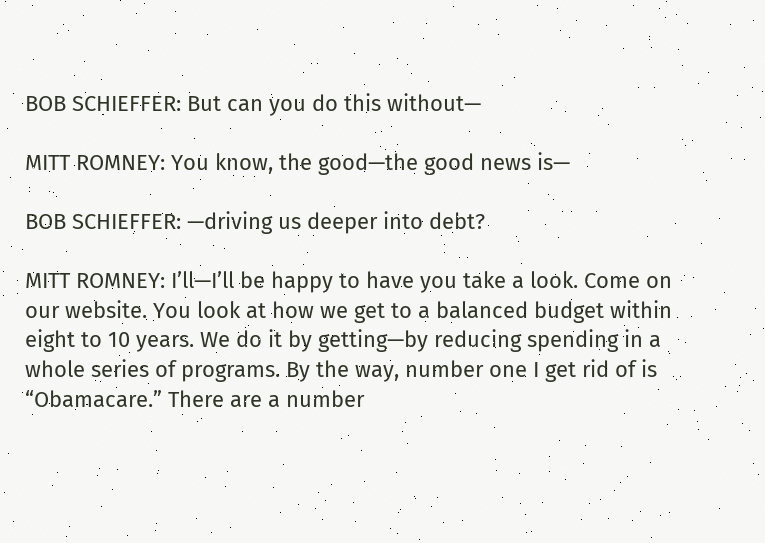BOB SCHIEFFER: But can you do this without—

MITT ROMNEY: You know, the good—the good news is—

BOB SCHIEFFER: —driving us deeper into debt?

MITT ROMNEY: I’ll—I’ll be happy to have you take a look. Come on our website. You look at how we get to a balanced budget within eight to 10 years. We do it by getting—by reducing spending in a whole series of programs. By the way, number one I get rid of is “Obamacare.” There are a number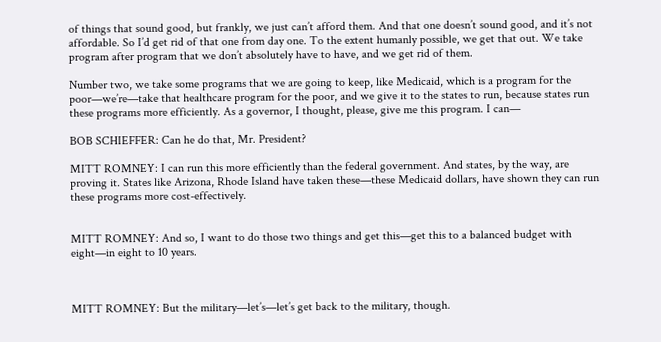of things that sound good, but frankly, we just can’t afford them. And that one doesn’t sound good, and it’s not affordable. So I’d get rid of that one from day one. To the extent humanly possible, we get that out. We take program after program that we don’t absolutely have to have, and we get rid of them.

Number two, we take some programs that we are going to keep, like Medicaid, which is a program for the poor—we’re—take that healthcare program for the poor, and we give it to the states to run, because states run these programs more efficiently. As a governor, I thought, please, give me this program. I can—

BOB SCHIEFFER: Can he do that, Mr. President?

MITT ROMNEY: I can run this more efficiently than the federal government. And states, by the way, are proving it. States like Arizona, Rhode Island have taken these—these Medicaid dollars, have shown they can run these programs more cost-effectively.


MITT ROMNEY: And so, I want to do those two things and get this—get this to a balanced budget with eight—in eight to 10 years.



MITT ROMNEY: But the military—let’s—let’s get back to the military, though.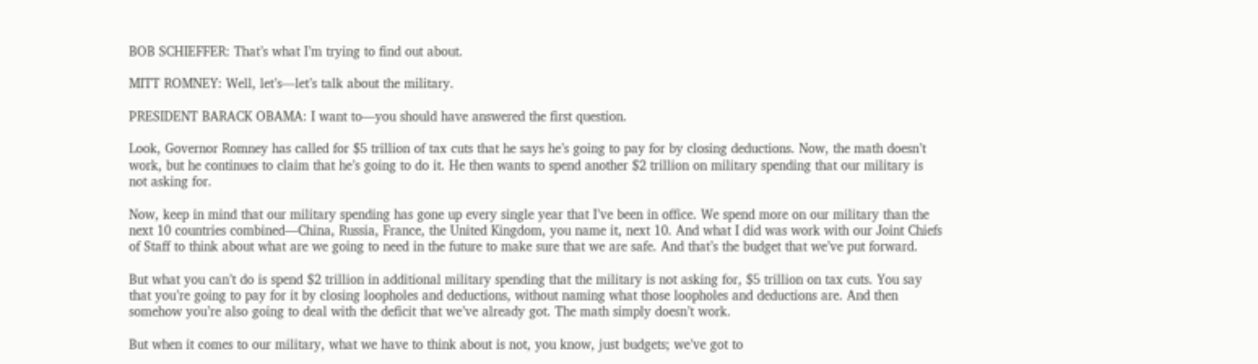BOB SCHIEFFER: That’s what I’m trying to find out about.

MITT ROMNEY: Well, let’s—let’s talk about the military.

PRESIDENT BARACK OBAMA: I want to—you should have answered the first question.

Look, Governor Romney has called for $5 trillion of tax cuts that he says he’s going to pay for by closing deductions. Now, the math doesn’t work, but he continues to claim that he’s going to do it. He then wants to spend another $2 trillion on military spending that our military is not asking for.

Now, keep in mind that our military spending has gone up every single year that I’ve been in office. We spend more on our military than the next 10 countries combined—China, Russia, France, the United Kingdom, you name it, next 10. And what I did was work with our Joint Chiefs of Staff to think about what are we going to need in the future to make sure that we are safe. And that’s the budget that we’ve put forward.

But what you can’t do is spend $2 trillion in additional military spending that the military is not asking for, $5 trillion on tax cuts. You say that you’re going to pay for it by closing loopholes and deductions, without naming what those loopholes and deductions are. And then somehow you’re also going to deal with the deficit that we’ve already got. The math simply doesn’t work.

But when it comes to our military, what we have to think about is not, you know, just budgets; we’ve got to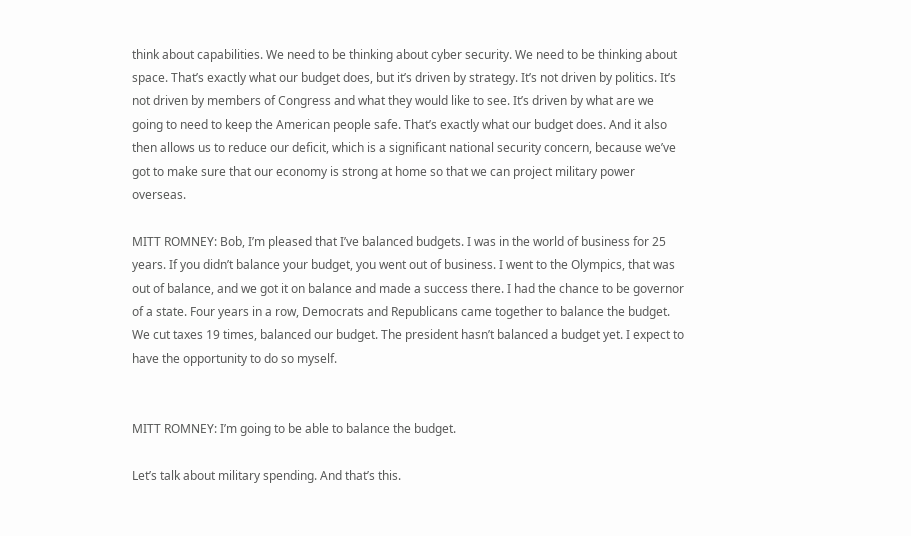think about capabilities. We need to be thinking about cyber security. We need to be thinking about space. That’s exactly what our budget does, but it’s driven by strategy. It’s not driven by politics. It’s not driven by members of Congress and what they would like to see. It’s driven by what are we going to need to keep the American people safe. That’s exactly what our budget does. And it also then allows us to reduce our deficit, which is a significant national security concern, because we’ve got to make sure that our economy is strong at home so that we can project military power overseas.

MITT ROMNEY: Bob, I’m pleased that I’ve balanced budgets. I was in the world of business for 25 years. If you didn’t balance your budget, you went out of business. I went to the Olympics, that was out of balance, and we got it on balance and made a success there. I had the chance to be governor of a state. Four years in a row, Democrats and Republicans came together to balance the budget. We cut taxes 19 times, balanced our budget. The president hasn’t balanced a budget yet. I expect to have the opportunity to do so myself.


MITT ROMNEY: I’m going to be able to balance the budget.

Let’s talk about military spending. And that’s this.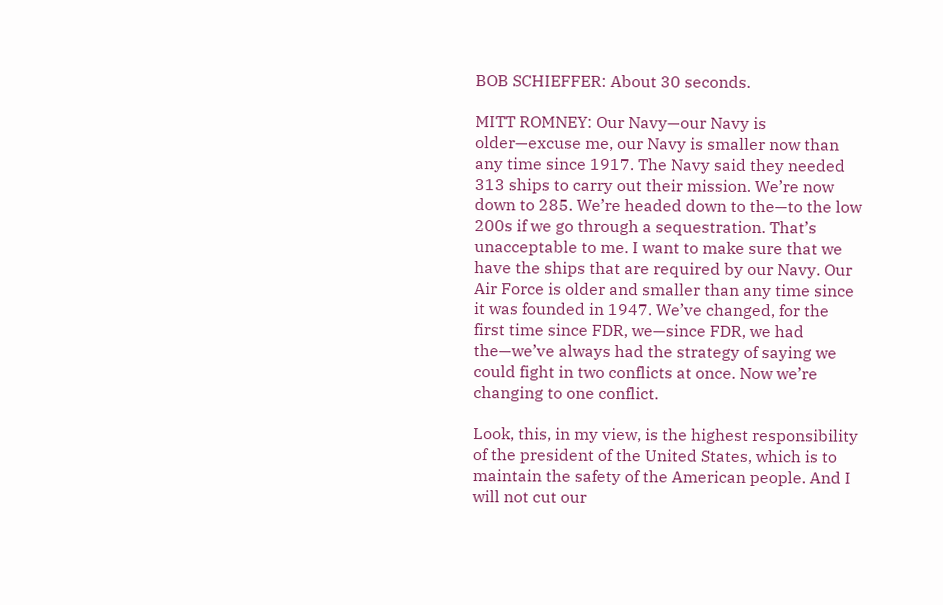BOB SCHIEFFER: About 30 seconds.

MITT ROMNEY: Our Navy—our Navy is older—excuse me, our Navy is smaller now than any time since 1917. The Navy said they needed 313 ships to carry out their mission. We’re now down to 285. We’re headed down to the—to the low 200s if we go through a sequestration. That’s unacceptable to me. I want to make sure that we have the ships that are required by our Navy. Our Air Force is older and smaller than any time since it was founded in 1947. We’ve changed, for the first time since FDR, we—since FDR, we had the—we’ve always had the strategy of saying we could fight in two conflicts at once. Now we’re changing to one conflict.

Look, this, in my view, is the highest responsibility of the president of the United States, which is to maintain the safety of the American people. And I will not cut our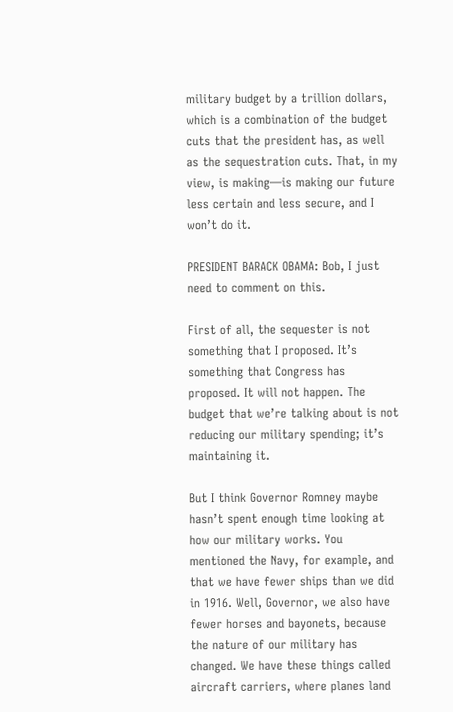military budget by a trillion dollars, which is a combination of the budget cuts that the president has, as well as the sequestration cuts. That, in my view, is making—is making our future less certain and less secure, and I won’t do it.

PRESIDENT BARACK OBAMA: Bob, I just need to comment on this.

First of all, the sequester is not something that I proposed. It’s something that Congress has proposed. It will not happen. The budget that we’re talking about is not reducing our military spending; it’s maintaining it.

But I think Governor Romney maybe hasn’t spent enough time looking at how our military works. You mentioned the Navy, for example, and that we have fewer ships than we did in 1916. Well, Governor, we also have fewer horses and bayonets, because the nature of our military has changed. We have these things called aircraft carriers, where planes land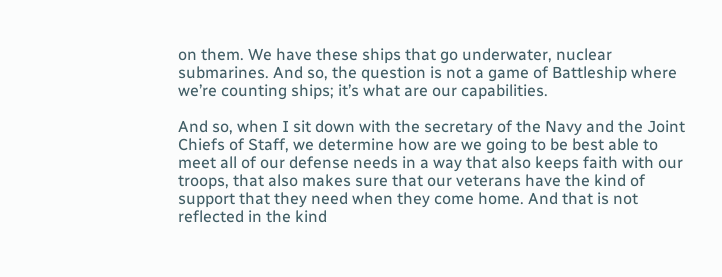on them. We have these ships that go underwater, nuclear submarines. And so, the question is not a game of Battleship where we’re counting ships; it’s what are our capabilities.

And so, when I sit down with the secretary of the Navy and the Joint Chiefs of Staff, we determine how are we going to be best able to meet all of our defense needs in a way that also keeps faith with our troops, that also makes sure that our veterans have the kind of support that they need when they come home. And that is not reflected in the kind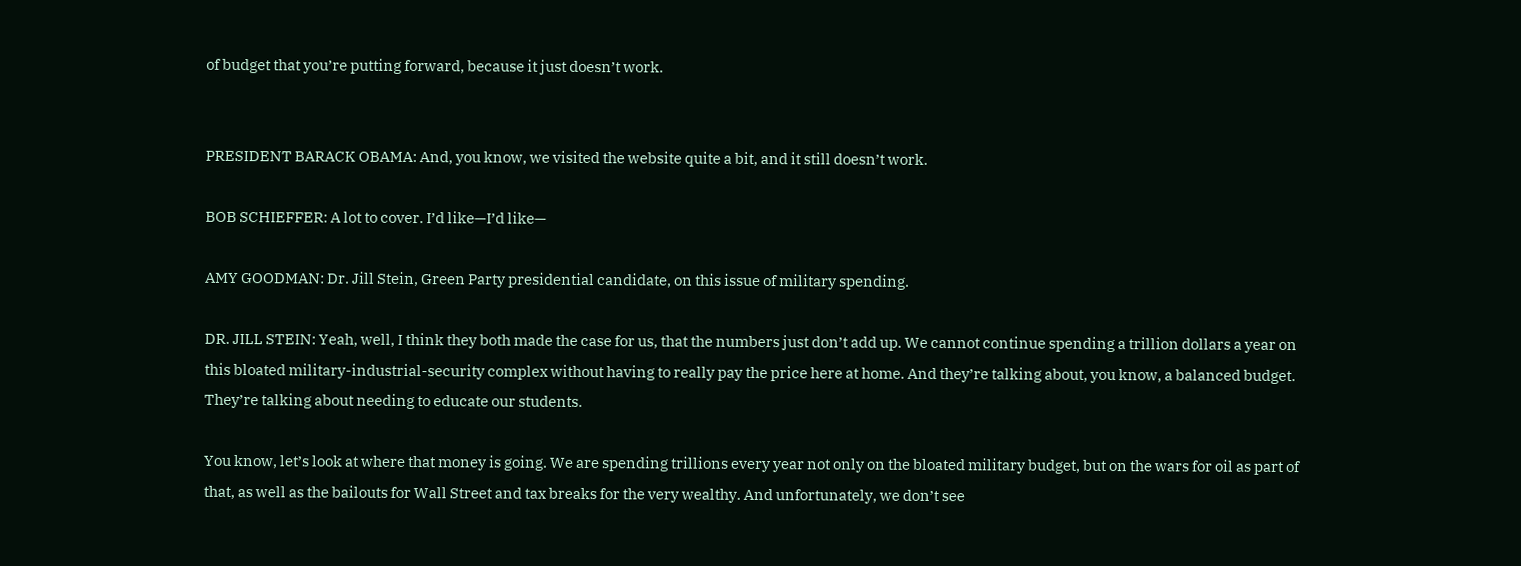of budget that you’re putting forward, because it just doesn’t work.


PRESIDENT BARACK OBAMA: And, you know, we visited the website quite a bit, and it still doesn’t work.

BOB SCHIEFFER: A lot to cover. I’d like—I’d like—

AMY GOODMAN: Dr. Jill Stein, Green Party presidential candidate, on this issue of military spending.

DR. JILL STEIN: Yeah, well, I think they both made the case for us, that the numbers just don’t add up. We cannot continue spending a trillion dollars a year on this bloated military-industrial-security complex without having to really pay the price here at home. And they’re talking about, you know, a balanced budget. They’re talking about needing to educate our students.

You know, let’s look at where that money is going. We are spending trillions every year not only on the bloated military budget, but on the wars for oil as part of that, as well as the bailouts for Wall Street and tax breaks for the very wealthy. And unfortunately, we don’t see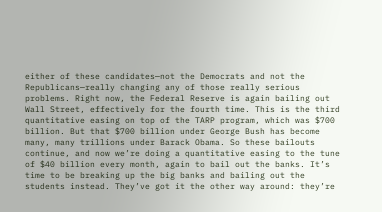either of these candidates—not the Democrats and not the Republicans—really changing any of those really serious problems. Right now, the Federal Reserve is again bailing out Wall Street, effectively for the fourth time. This is the third quantitative easing on top of the TARP program, which was $700 billion. But that $700 billion under George Bush has become many, many trillions under Barack Obama. So these bailouts continue, and now we’re doing a quantitative easing to the tune of $40 billion every month, again to bail out the banks. It’s time to be breaking up the big banks and bailing out the students instead. They’ve got it the other way around: they’re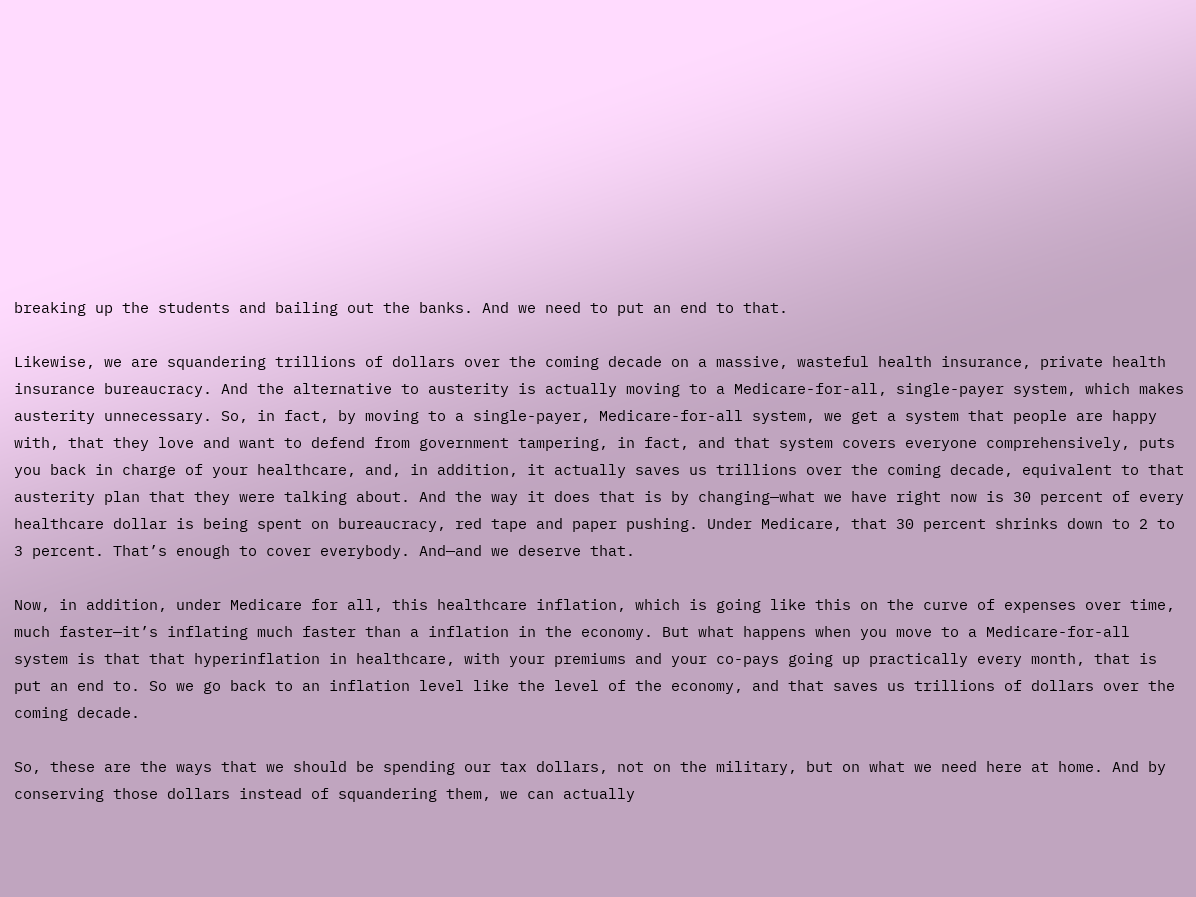breaking up the students and bailing out the banks. And we need to put an end to that.

Likewise, we are squandering trillions of dollars over the coming decade on a massive, wasteful health insurance, private health insurance bureaucracy. And the alternative to austerity is actually moving to a Medicare-for-all, single-payer system, which makes austerity unnecessary. So, in fact, by moving to a single-payer, Medicare-for-all system, we get a system that people are happy with, that they love and want to defend from government tampering, in fact, and that system covers everyone comprehensively, puts you back in charge of your healthcare, and, in addition, it actually saves us trillions over the coming decade, equivalent to that austerity plan that they were talking about. And the way it does that is by changing—what we have right now is 30 percent of every healthcare dollar is being spent on bureaucracy, red tape and paper pushing. Under Medicare, that 30 percent shrinks down to 2 to 3 percent. That’s enough to cover everybody. And—and we deserve that.

Now, in addition, under Medicare for all, this healthcare inflation, which is going like this on the curve of expenses over time, much faster—it’s inflating much faster than a inflation in the economy. But what happens when you move to a Medicare-for-all system is that that hyperinflation in healthcare, with your premiums and your co-pays going up practically every month, that is put an end to. So we go back to an inflation level like the level of the economy, and that saves us trillions of dollars over the coming decade.

So, these are the ways that we should be spending our tax dollars, not on the military, but on what we need here at home. And by conserving those dollars instead of squandering them, we can actually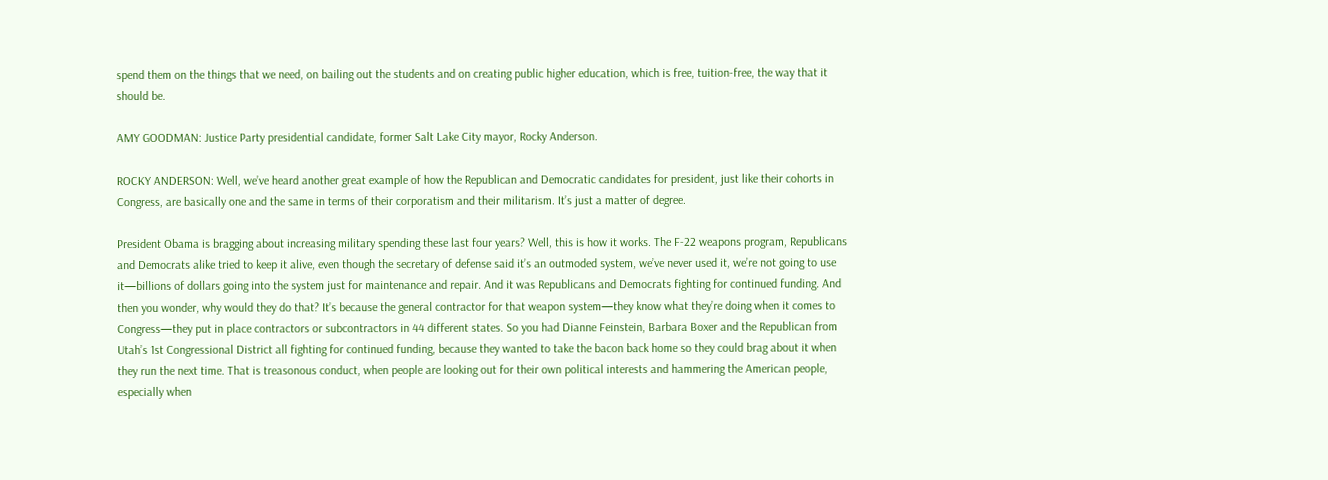spend them on the things that we need, on bailing out the students and on creating public higher education, which is free, tuition-free, the way that it should be.

AMY GOODMAN: Justice Party presidential candidate, former Salt Lake City mayor, Rocky Anderson.

ROCKY ANDERSON: Well, we’ve heard another great example of how the Republican and Democratic candidates for president, just like their cohorts in Congress, are basically one and the same in terms of their corporatism and their militarism. It’s just a matter of degree.

President Obama is bragging about increasing military spending these last four years? Well, this is how it works. The F-22 weapons program, Republicans and Democrats alike tried to keep it alive, even though the secretary of defense said it’s an outmoded system, we’ve never used it, we’re not going to use it—billions of dollars going into the system just for maintenance and repair. And it was Republicans and Democrats fighting for continued funding. And then you wonder, why would they do that? It’s because the general contractor for that weapon system—they know what they’re doing when it comes to Congress—they put in place contractors or subcontractors in 44 different states. So you had Dianne Feinstein, Barbara Boxer and the Republican from Utah’s 1st Congressional District all fighting for continued funding, because they wanted to take the bacon back home so they could brag about it when they run the next time. That is treasonous conduct, when people are looking out for their own political interests and hammering the American people, especially when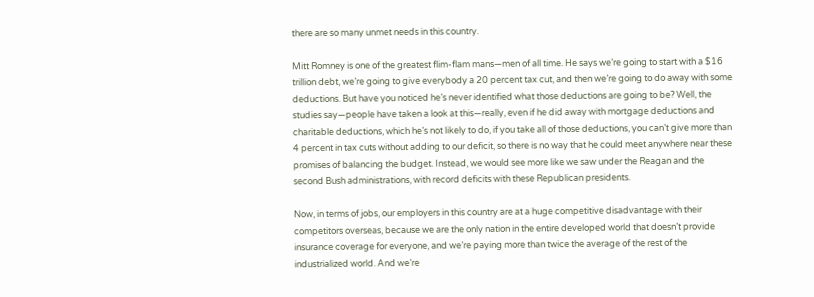there are so many unmet needs in this country.

Mitt Romney is one of the greatest flim-flam mans—men of all time. He says we’re going to start with a $16 trillion debt, we’re going to give everybody a 20 percent tax cut, and then we’re going to do away with some deductions. But have you noticed he’s never identified what those deductions are going to be? Well, the studies say—people have taken a look at this—really, even if he did away with mortgage deductions and charitable deductions, which he’s not likely to do, if you take all of those deductions, you can’t give more than 4 percent in tax cuts without adding to our deficit, so there is no way that he could meet anywhere near these promises of balancing the budget. Instead, we would see more like we saw under the Reagan and the second Bush administrations, with record deficits with these Republican presidents.

Now, in terms of jobs, our employers in this country are at a huge competitive disadvantage with their competitors overseas, because we are the only nation in the entire developed world that doesn’t provide insurance coverage for everyone, and we’re paying more than twice the average of the rest of the industrialized world. And we’re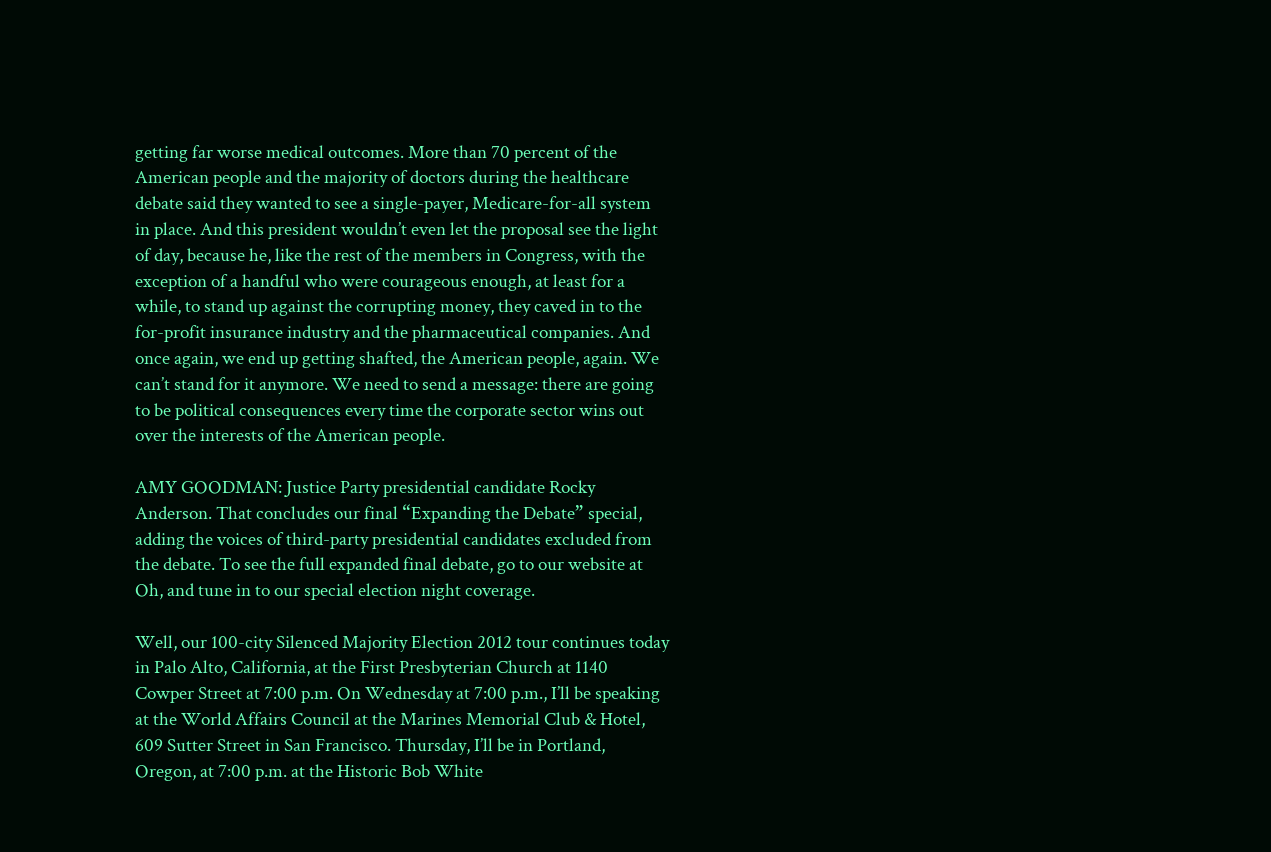getting far worse medical outcomes. More than 70 percent of the American people and the majority of doctors during the healthcare debate said they wanted to see a single-payer, Medicare-for-all system in place. And this president wouldn’t even let the proposal see the light of day, because he, like the rest of the members in Congress, with the exception of a handful who were courageous enough, at least for a while, to stand up against the corrupting money, they caved in to the for-profit insurance industry and the pharmaceutical companies. And once again, we end up getting shafted, the American people, again. We can’t stand for it anymore. We need to send a message: there are going to be political consequences every time the corporate sector wins out over the interests of the American people.

AMY GOODMAN: Justice Party presidential candidate Rocky Anderson. That concludes our final “Expanding the Debate” special, adding the voices of third-party presidential candidates excluded from the debate. To see the full expanded final debate, go to our website at Oh, and tune in to our special election night coverage.

Well, our 100-city Silenced Majority Election 2012 tour continues today in Palo Alto, California, at the First Presbyterian Church at 1140 Cowper Street at 7:00 p.m. On Wednesday at 7:00 p.m., I’ll be speaking at the World Affairs Council at the Marines Memorial Club & Hotel, 609 Sutter Street in San Francisco. Thursday, I’ll be in Portland, Oregon, at 7:00 p.m. at the Historic Bob White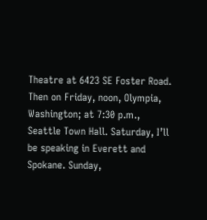Theatre at 6423 SE Foster Road. Then on Friday, noon, Olympia, Washington; at 7:30 p.m., Seattle Town Hall. Saturday, I’ll be speaking in Everett and Spokane. Sunday,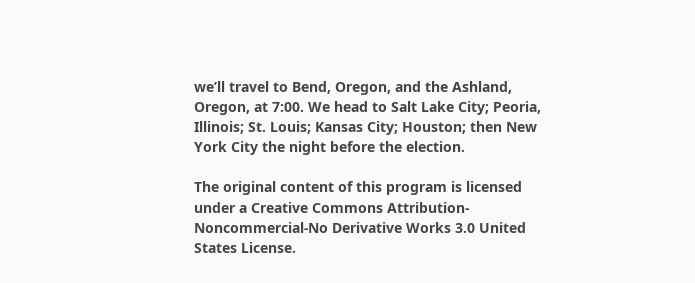we’ll travel to Bend, Oregon, and the Ashland, Oregon, at 7:00. We head to Salt Lake City; Peoria, Illinois; St. Louis; Kansas City; Houston; then New York City the night before the election.

The original content of this program is licensed under a Creative Commons Attribution-Noncommercial-No Derivative Works 3.0 United States License.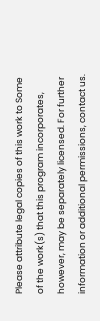Please attribute legal copies of this work to Some of the work(s) that this program incorporates, however, may be separately licensed. For further information or additional permissions, contact us.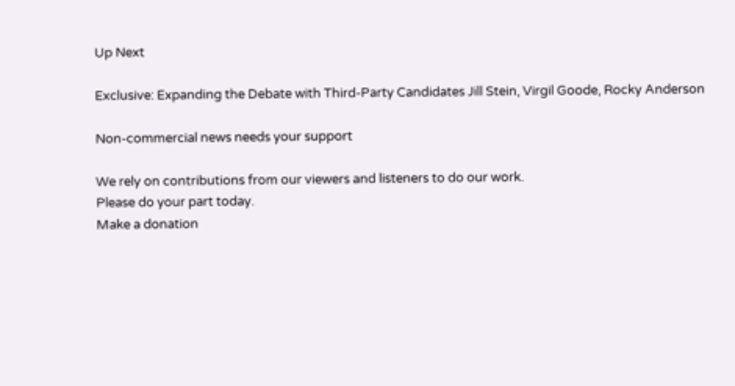Up Next

Exclusive: Expanding the Debate with Third-Party Candidates Jill Stein, Virgil Goode, Rocky Anderson

Non-commercial news needs your support

We rely on contributions from our viewers and listeners to do our work.
Please do your part today.
Make a donation